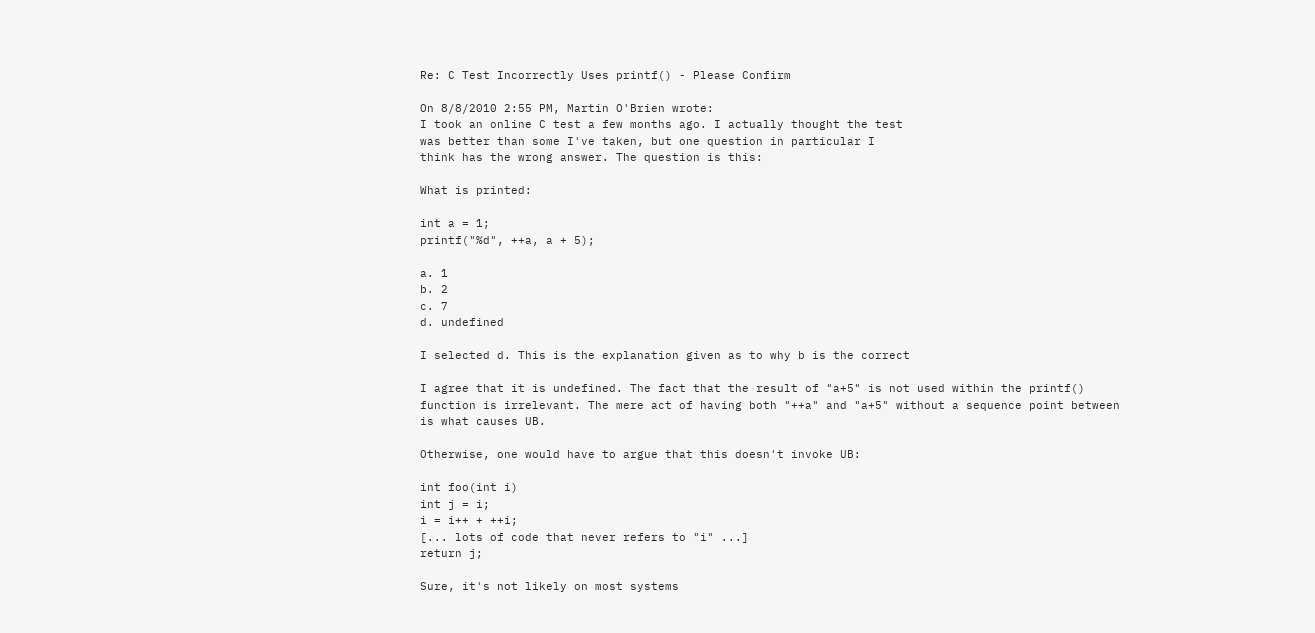Re: C Test Incorrectly Uses printf() - Please Confirm

On 8/8/2010 2:55 PM, Martin O'Brien wrote:
I took an online C test a few months ago. I actually thought the test
was better than some I've taken, but one question in particular I
think has the wrong answer. The question is this:

What is printed:

int a = 1;
printf("%d", ++a, a + 5);

a. 1
b. 2
c. 7
d. undefined

I selected d. This is the explanation given as to why b is the correct

I agree that it is undefined. The fact that the result of "a+5" is not used within the printf() function is irrelevant. The mere act of having both "++a" and "a+5" without a sequence point between is what causes UB.

Otherwise, one would have to argue that this doesn't invoke UB:

int foo(int i)
int j = i;
i = i++ + ++i;
[... lots of code that never refers to "i" ...]
return j;

Sure, it's not likely on most systems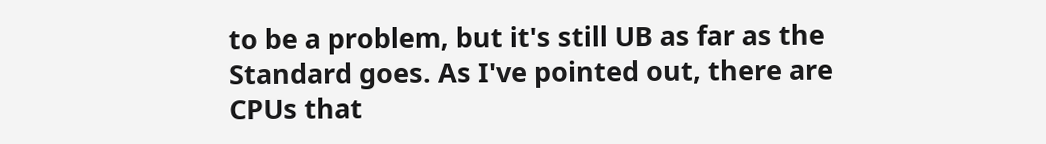to be a problem, but it's still UB as far as the Standard goes. As I've pointed out, there are CPUs that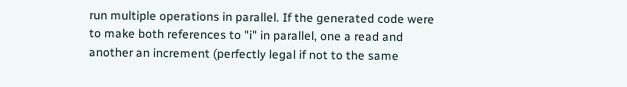run multiple operations in parallel. If the generated code were to make both references to "i" in parallel, one a read and another an increment (perfectly legal if not to the same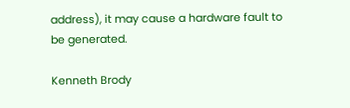address), it may cause a hardware fault to be generated.

Kenneth Brody